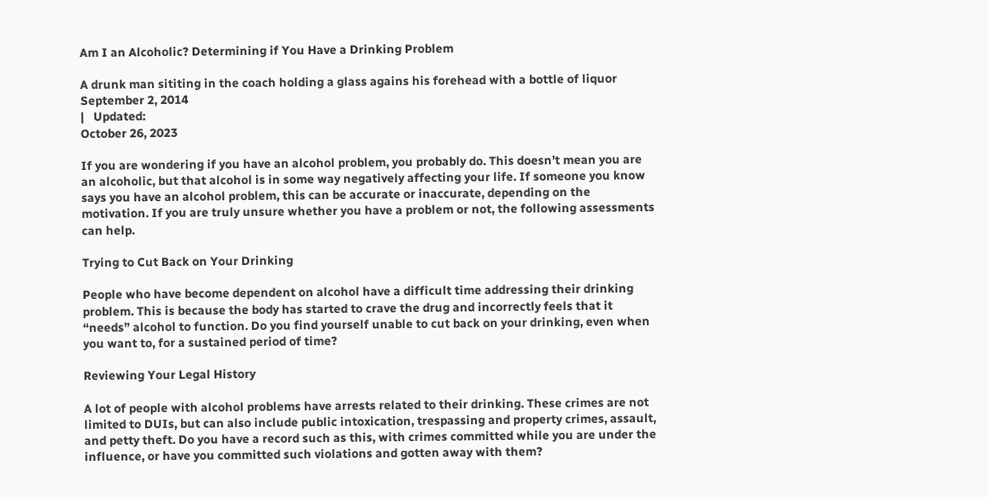Am I an Alcoholic? Determining if You Have a Drinking Problem

A drunk man sititing in the coach holding a glass agains his forehead with a bottle of liquor
September 2, 2014
|   Updated:
October 26, 2023

If you are wondering if you have an alcohol problem, you probably do. This doesn’t mean you are an alcoholic, but that alcohol is in some way negatively affecting your life. If someone you know says you have an alcohol problem, this can be accurate or inaccurate, depending on the motivation. If you are truly unsure whether you have a problem or not, the following assessments can help.

Trying to Cut Back on Your Drinking

People who have become dependent on alcohol have a difficult time addressing their drinking problem. This is because the body has started to crave the drug and incorrectly feels that it “needs” alcohol to function. Do you find yourself unable to cut back on your drinking, even when you want to, for a sustained period of time?

Reviewing Your Legal History

A lot of people with alcohol problems have arrests related to their drinking. These crimes are not limited to DUIs, but can also include public intoxication, trespassing and property crimes, assault, and petty theft. Do you have a record such as this, with crimes committed while you are under the influence, or have you committed such violations and gotten away with them?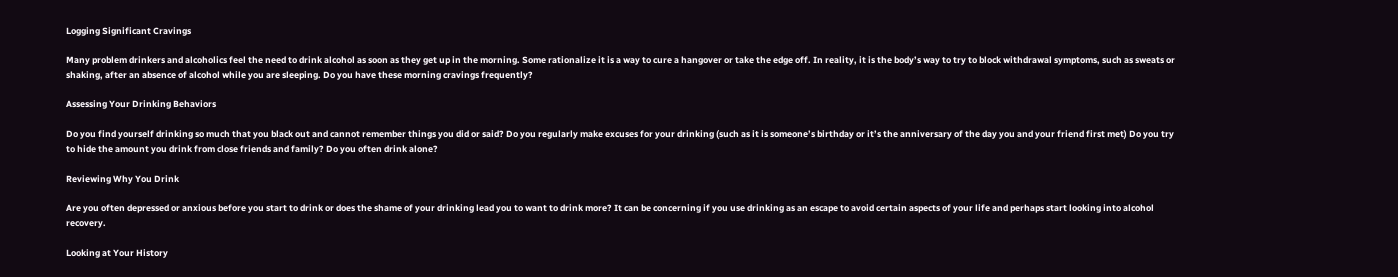Logging Significant Cravings

Many problem drinkers and alcoholics feel the need to drink alcohol as soon as they get up in the morning. Some rationalize it is a way to cure a hangover or take the edge off. In reality, it is the body’s way to try to block withdrawal symptoms, such as sweats or shaking, after an absence of alcohol while you are sleeping. Do you have these morning cravings frequently?

Assessing Your Drinking Behaviors

Do you find yourself drinking so much that you black out and cannot remember things you did or said? Do you regularly make excuses for your drinking (such as it is someone’s birthday or it’s the anniversary of the day you and your friend first met) Do you try to hide the amount you drink from close friends and family? Do you often drink alone?

Reviewing Why You Drink

Are you often depressed or anxious before you start to drink or does the shame of your drinking lead you to want to drink more? It can be concerning if you use drinking as an escape to avoid certain aspects of your life and perhaps start looking into alcohol recovery.

Looking at Your History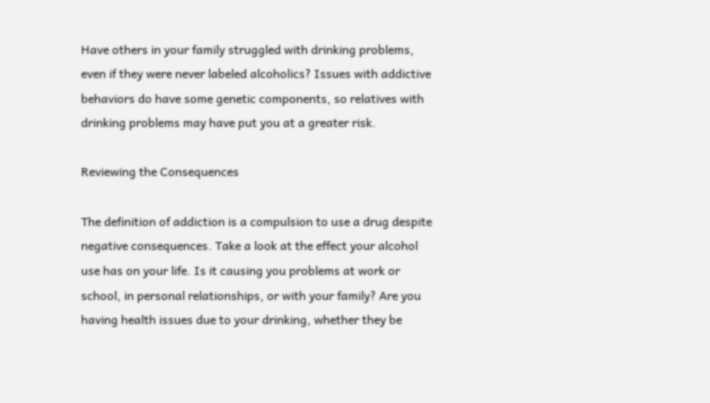Have others in your family struggled with drinking problems, even if they were never labeled alcoholics? Issues with addictive behaviors do have some genetic components, so relatives with drinking problems may have put you at a greater risk.

Reviewing the Consequences

The definition of addiction is a compulsion to use a drug despite negative consequences. Take a look at the effect your alcohol use has on your life. Is it causing you problems at work or school, in personal relationships, or with your family? Are you having health issues due to your drinking, whether they be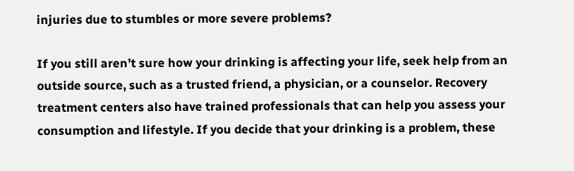injuries due to stumbles or more severe problems?

If you still aren’t sure how your drinking is affecting your life, seek help from an outside source, such as a trusted friend, a physician, or a counselor. Recovery treatment centers also have trained professionals that can help you assess your consumption and lifestyle. If you decide that your drinking is a problem, these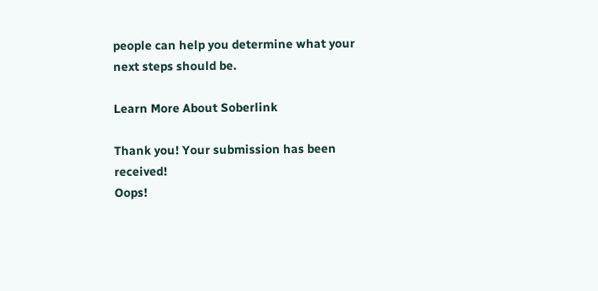people can help you determine what your next steps should be.

Learn More About Soberlink

Thank you! Your submission has been received!
Oops!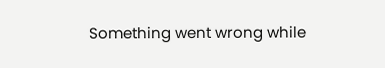Something went wrong while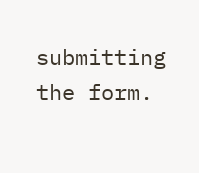submitting the form.